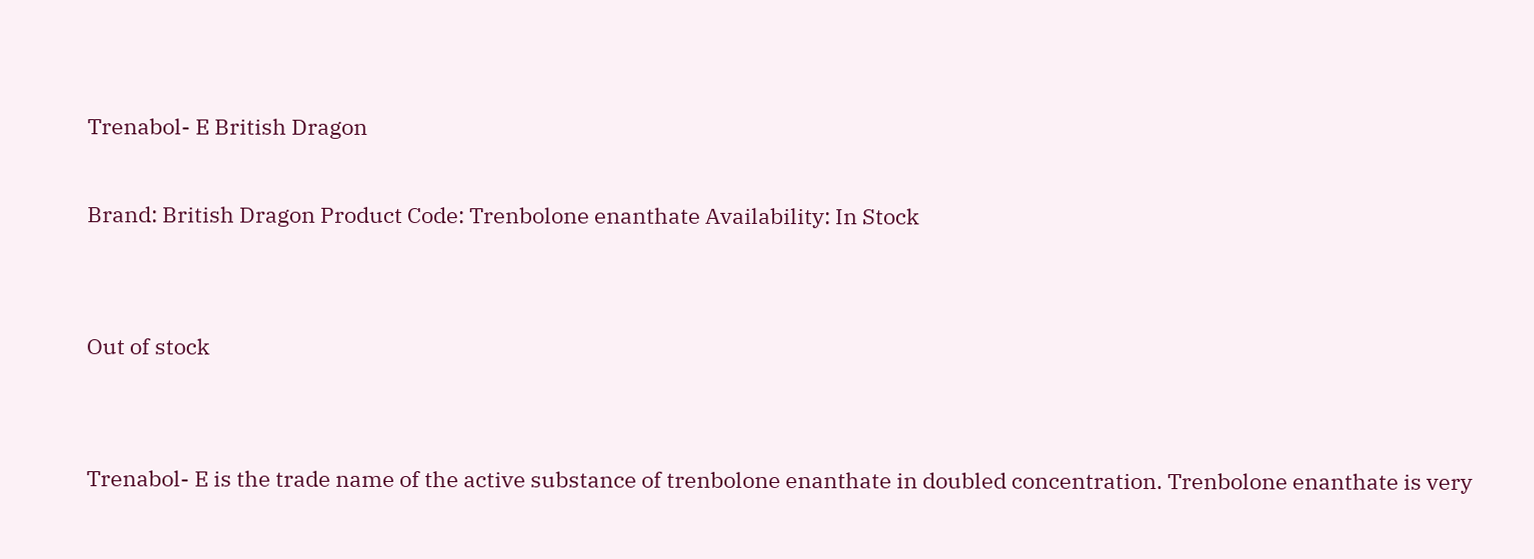Trenabol- E British Dragon

Brand: British Dragon Product Code: Trenbolone enanthate Availability: In Stock


Out of stock


Trenabol- E is the trade name of the active substance of trenbolone enanthate in doubled concentration. Trenbolone enanthate is very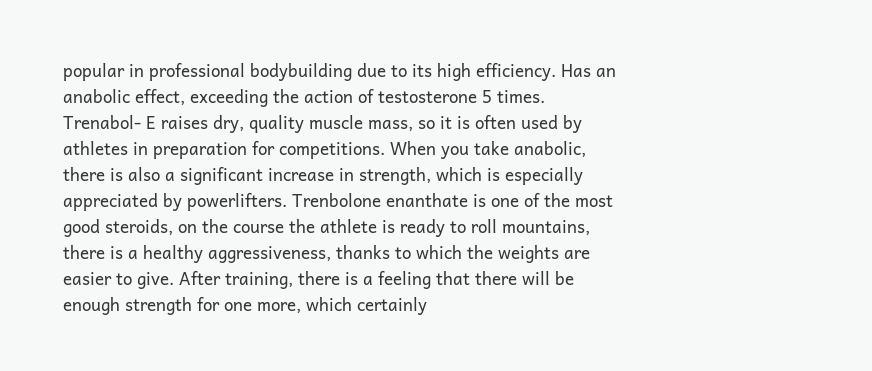popular in professional bodybuilding due to its high efficiency. Has an anabolic effect, exceeding the action of testosterone 5 times.
Trenabol- E raises dry, quality muscle mass, so it is often used by athletes in preparation for competitions. When you take anabolic, there is also a significant increase in strength, which is especially appreciated by powerlifters. Trenbolone enanthate is one of the most good steroids, on the course the athlete is ready to roll mountains, there is a healthy aggressiveness, thanks to which the weights are easier to give. After training, there is a feeling that there will be enough strength for one more, which certainly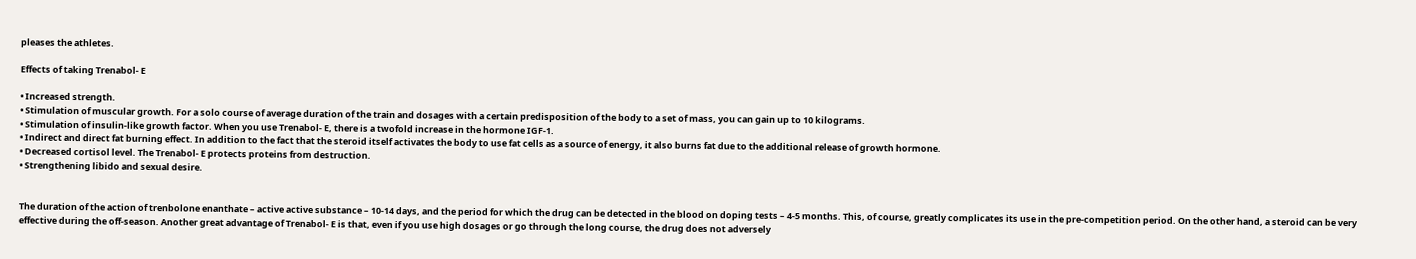pleases the athletes.

Effects of taking Trenabol- E

• Increased strength.
• Stimulation of muscular growth. For a solo course of average duration of the train and dosages with a certain predisposition of the body to a set of mass, you can gain up to 10 kilograms.
• Stimulation of insulin-like growth factor. When you use Trenabol- E, there is a twofold increase in the hormone IGF-1.
• Indirect and direct fat burning effect. In addition to the fact that the steroid itself activates the body to use fat cells as a source of energy, it also burns fat due to the additional release of growth hormone.
• Decreased cortisol level. The Trenabol- E protects proteins from destruction.
• Strengthening libido and sexual desire.


The duration of the action of trenbolone enanthate – active active substance – 10-14 days, and the period for which the drug can be detected in the blood on doping tests – 4-5 months. This, of course, greatly complicates its use in the pre-competition period. On the other hand, a steroid can be very effective during the off-season. Another great advantage of Trenabol- E is that, even if you use high dosages or go through the long course, the drug does not adversely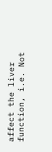affect the liver function, i.e. Not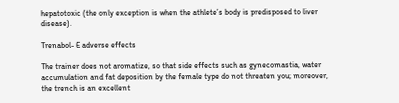hepatotoxic (the only exception is when the athlete’s body is predisposed to liver disease).

Trenabol- E adverse effects

The trainer does not aromatize, so that side effects such as gynecomastia, water accumulation and fat deposition by the female type do not threaten you; moreover, the trench is an excellent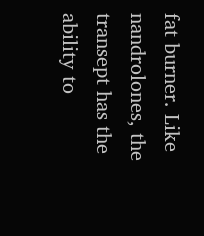fat burner. Like nandrolones, the transept has the ability to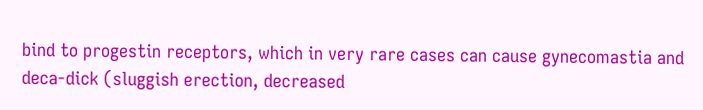bind to progestin receptors, which in very rare cases can cause gynecomastia and deca-dick (sluggish erection, decreased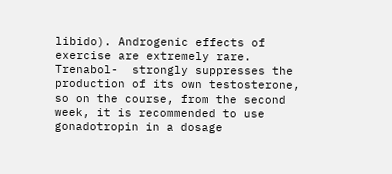libido). Androgenic effects of exercise are extremely rare. Trenabol-  strongly suppresses the production of its own testosterone, so on the course, from the second week, it is recommended to use gonadotropin in a dosage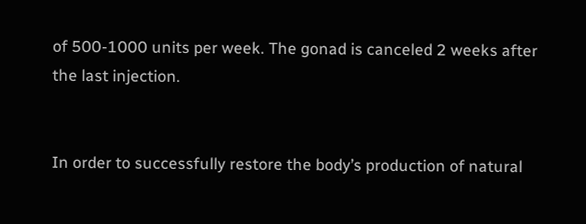of 500-1000 units per week. The gonad is canceled 2 weeks after the last injection.


In order to successfully restore the body’s production of natural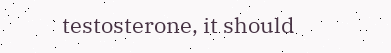testosterone, it should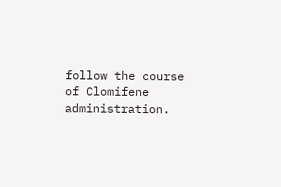follow the course of Clomifene administration.